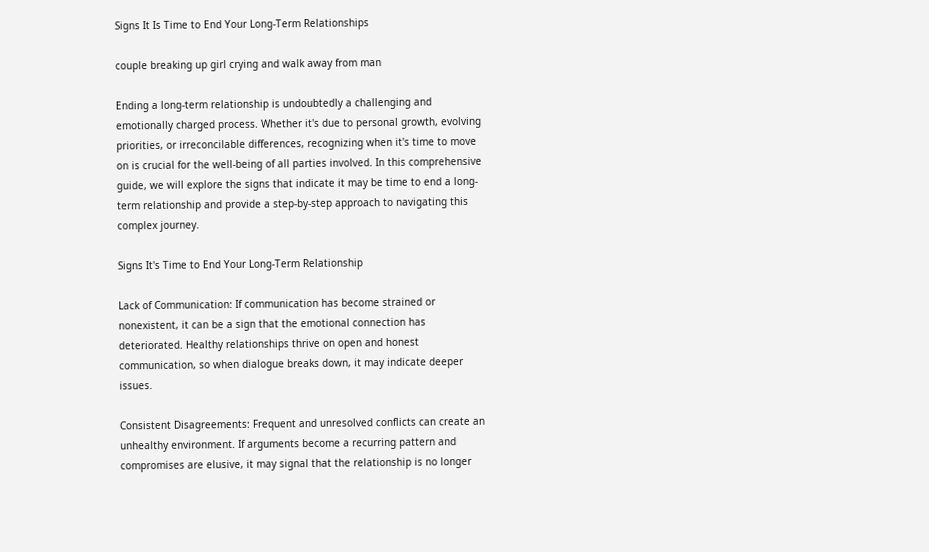Signs It Is Time to End Your Long-Term Relationships

couple breaking up girl crying and walk away from man

Ending a long-term relationship is undoubtedly a challenging and emotionally charged process. Whether it's due to personal growth, evolving priorities, or irreconcilable differences, recognizing when it's time to move on is crucial for the well-being of all parties involved. In this comprehensive guide, we will explore the signs that indicate it may be time to end a long-term relationship and provide a step-by-step approach to navigating this complex journey.

Signs It's Time to End Your Long-Term Relationship

Lack of Communication: If communication has become strained or nonexistent, it can be a sign that the emotional connection has deteriorated. Healthy relationships thrive on open and honest communication, so when dialogue breaks down, it may indicate deeper issues.

Consistent Disagreements: Frequent and unresolved conflicts can create an unhealthy environment. If arguments become a recurring pattern and compromises are elusive, it may signal that the relationship is no longer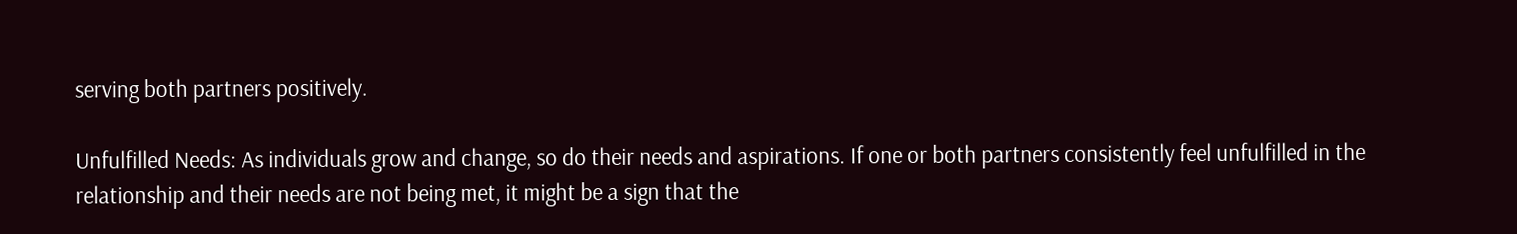serving both partners positively.

Unfulfilled Needs: As individuals grow and change, so do their needs and aspirations. If one or both partners consistently feel unfulfilled in the relationship and their needs are not being met, it might be a sign that the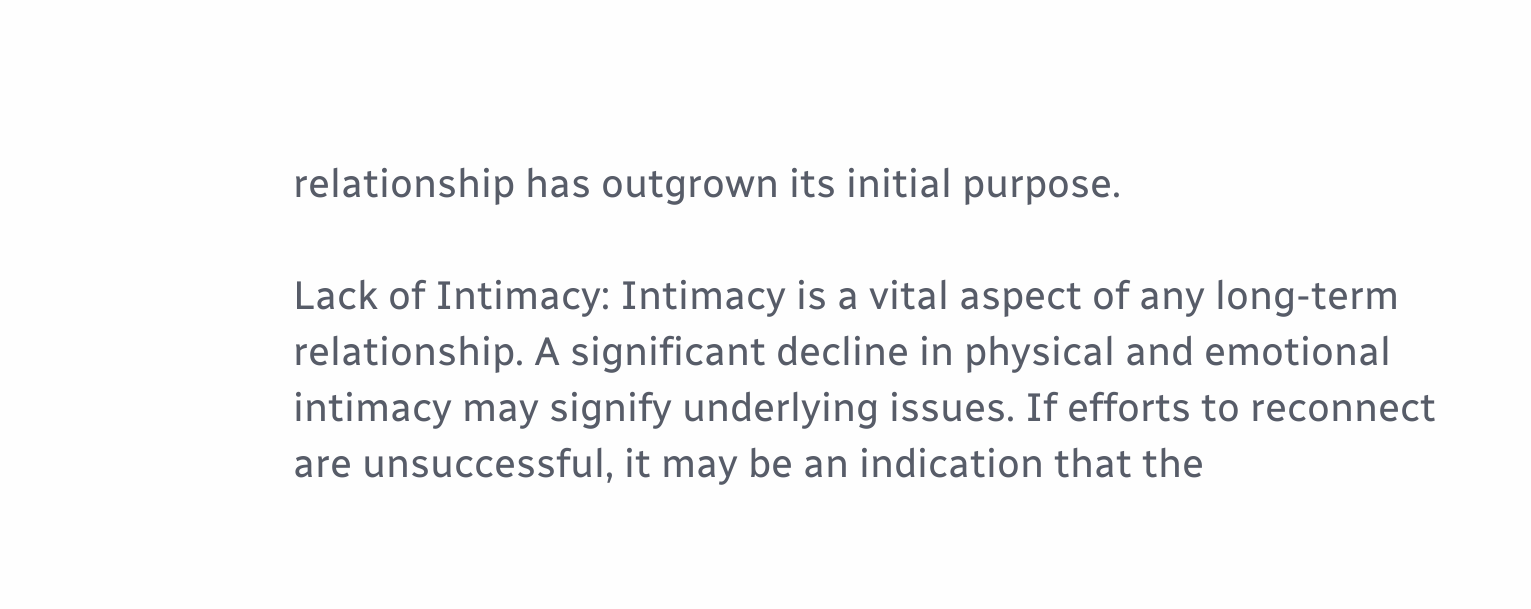relationship has outgrown its initial purpose.

Lack of Intimacy: Intimacy is a vital aspect of any long-term relationship. A significant decline in physical and emotional intimacy may signify underlying issues. If efforts to reconnect are unsuccessful, it may be an indication that the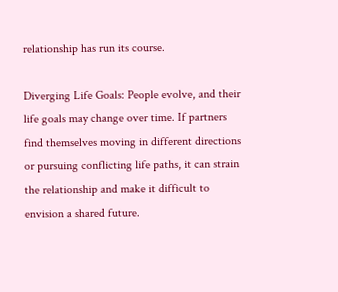relationship has run its course.

Diverging Life Goals: People evolve, and their life goals may change over time. If partners find themselves moving in different directions or pursuing conflicting life paths, it can strain the relationship and make it difficult to envision a shared future.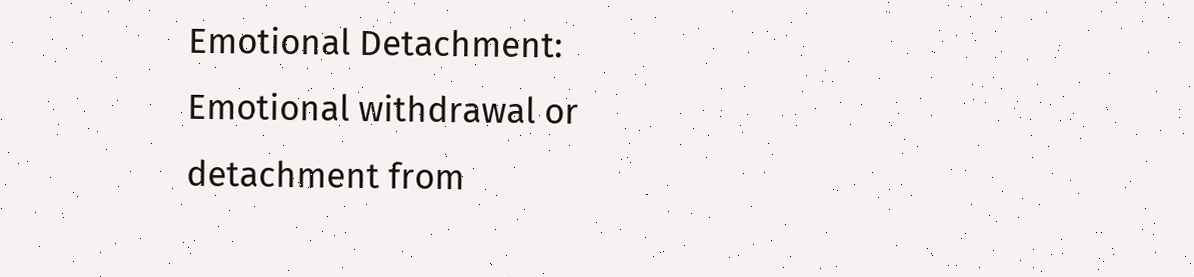Emotional Detachment: Emotional withdrawal or detachment from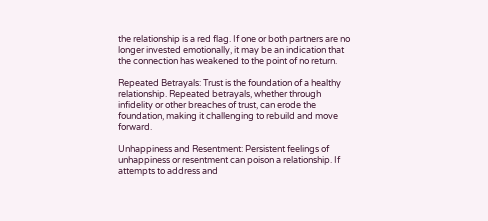the relationship is a red flag. If one or both partners are no longer invested emotionally, it may be an indication that the connection has weakened to the point of no return.

Repeated Betrayals: Trust is the foundation of a healthy relationship. Repeated betrayals, whether through infidelity or other breaches of trust, can erode the foundation, making it challenging to rebuild and move forward.

Unhappiness and Resentment: Persistent feelings of unhappiness or resentment can poison a relationship. If attempts to address and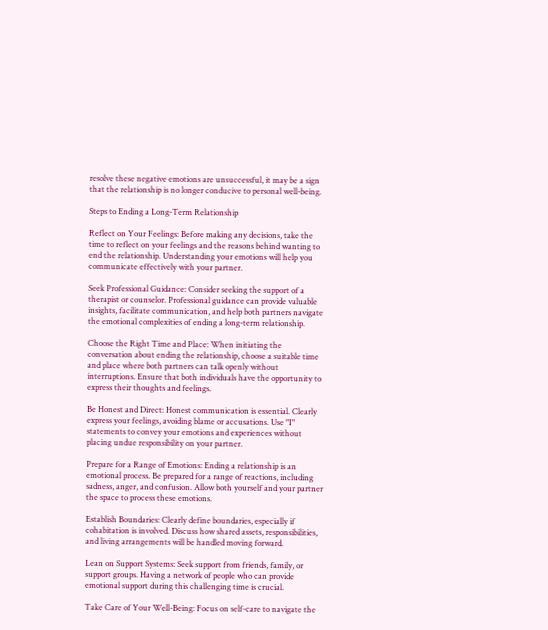resolve these negative emotions are unsuccessful, it may be a sign that the relationship is no longer conducive to personal well-being.

Steps to Ending a Long-Term Relationship

Reflect on Your Feelings: Before making any decisions, take the time to reflect on your feelings and the reasons behind wanting to end the relationship. Understanding your emotions will help you communicate effectively with your partner.

Seek Professional Guidance: Consider seeking the support of a therapist or counselor. Professional guidance can provide valuable insights, facilitate communication, and help both partners navigate the emotional complexities of ending a long-term relationship.

Choose the Right Time and Place: When initiating the conversation about ending the relationship, choose a suitable time and place where both partners can talk openly without interruptions. Ensure that both individuals have the opportunity to express their thoughts and feelings.

Be Honest and Direct: Honest communication is essential. Clearly express your feelings, avoiding blame or accusations. Use "I" statements to convey your emotions and experiences without placing undue responsibility on your partner.

Prepare for a Range of Emotions: Ending a relationship is an emotional process. Be prepared for a range of reactions, including sadness, anger, and confusion. Allow both yourself and your partner the space to process these emotions.

Establish Boundaries: Clearly define boundaries, especially if cohabitation is involved. Discuss how shared assets, responsibilities, and living arrangements will be handled moving forward.

Lean on Support Systems: Seek support from friends, family, or support groups. Having a network of people who can provide emotional support during this challenging time is crucial.

Take Care of Your Well-Being: Focus on self-care to navigate the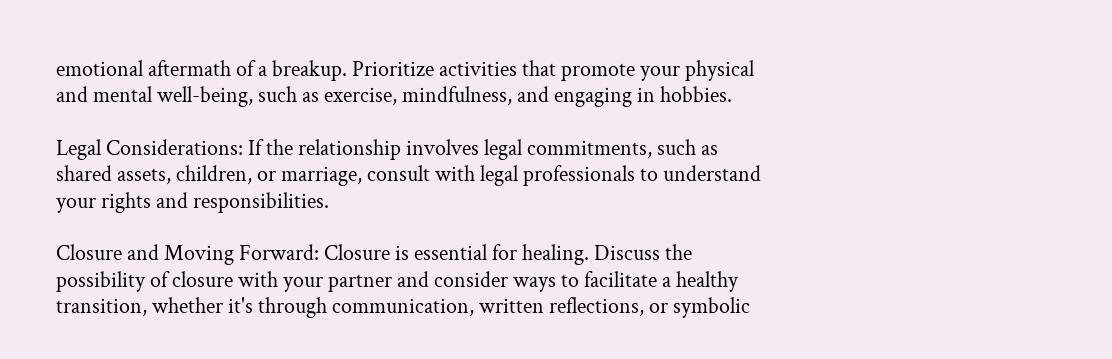emotional aftermath of a breakup. Prioritize activities that promote your physical and mental well-being, such as exercise, mindfulness, and engaging in hobbies.

Legal Considerations: If the relationship involves legal commitments, such as shared assets, children, or marriage, consult with legal professionals to understand your rights and responsibilities.

Closure and Moving Forward: Closure is essential for healing. Discuss the possibility of closure with your partner and consider ways to facilitate a healthy transition, whether it's through communication, written reflections, or symbolic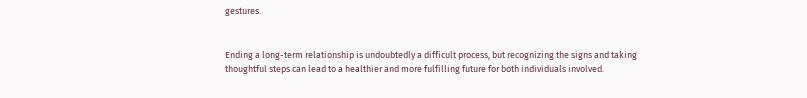gestures.


Ending a long-term relationship is undoubtedly a difficult process, but recognizing the signs and taking thoughtful steps can lead to a healthier and more fulfilling future for both individuals involved.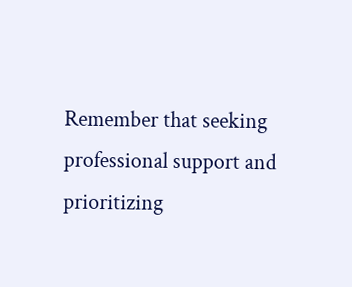Remember that seeking professional support and prioritizing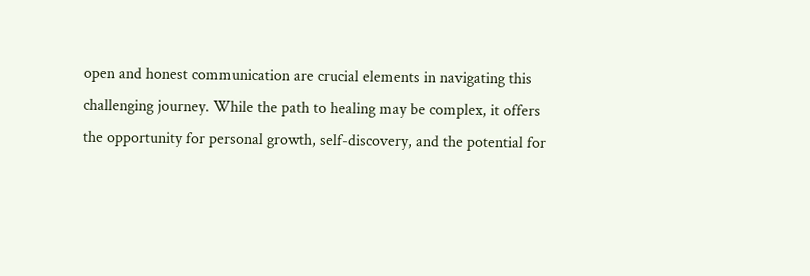open and honest communication are crucial elements in navigating this challenging journey. While the path to healing may be complex, it offers the opportunity for personal growth, self-discovery, and the potential for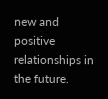new and positive relationships in the future.